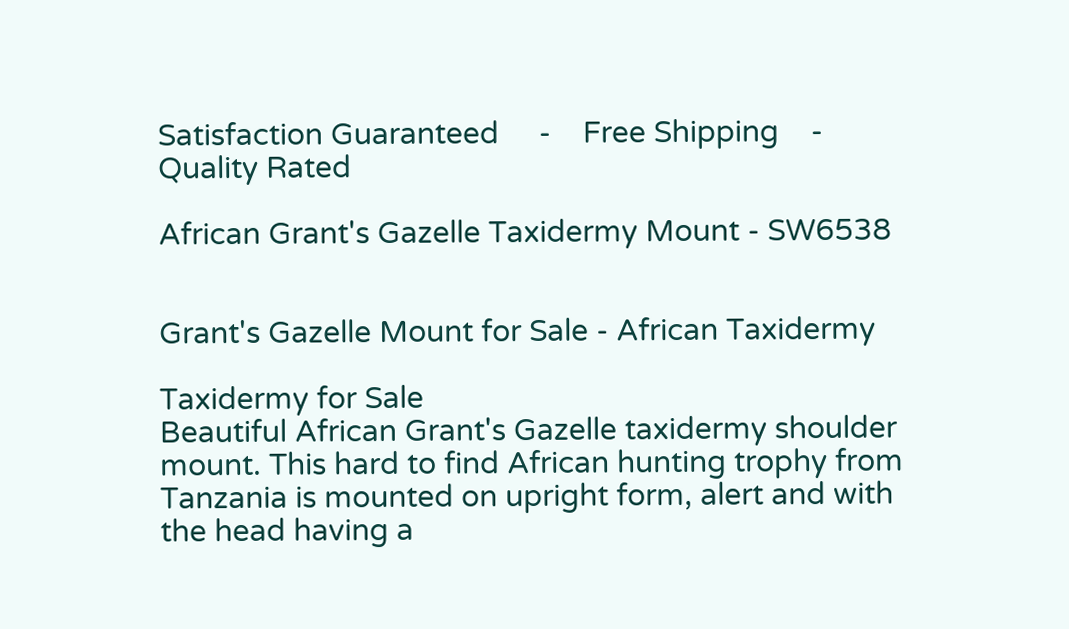Satisfaction Guaranteed     -    Free Shipping    -    Quality Rated

African Grant's Gazelle Taxidermy Mount - SW6538


Grant's Gazelle Mount for Sale - African Taxidermy

Taxidermy for Sale
Beautiful African Grant's Gazelle taxidermy shoulder mount. This hard to find African hunting trophy from Tanzania is mounted on upright form, alert and with the head having a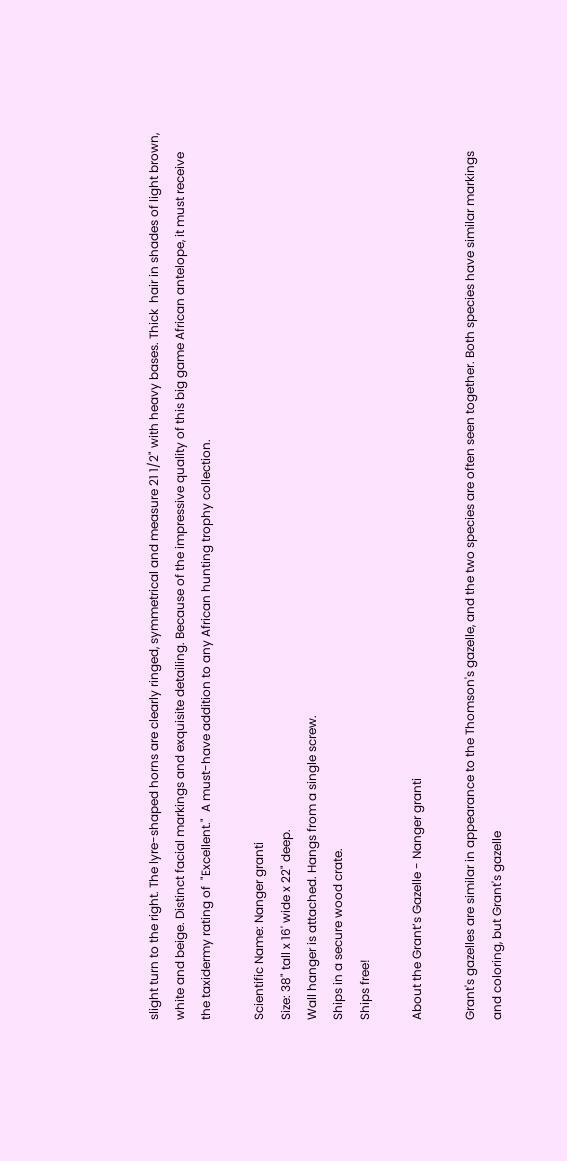slight turn to the right. The lyre-shaped horns are clearly ringed, symmetrical and measure 21 1/2" with heavy bases. Thick  hair in shades of light brown, white and beige. Distinct facial markings and exquisite detailing. Because of the impressive quality of this big game African antelope, it must receive the taxidermy rating of  "Excellent."  A must-have addition to any African hunting trophy collection.

Scientific Name: Nanger granti
Size: 38" tall x 16' wide x 22" deep.
Wall hanger is attached. Hangs from a single screw.
Ships in a secure wood crate.
Ships free!

About the Grant’s Gazelle - Nanger granti

Grant's gazelles are similar in appearance to the Thomson's gazelle, and the two species are often seen together. Both species have similar markings and coloring, but Grant's gazelle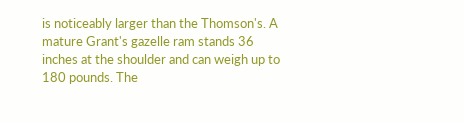is noticeably larger than the Thomson's. A mature Grant's gazelle ram stands 36 inches at the shoulder and can weigh up to 180 pounds. The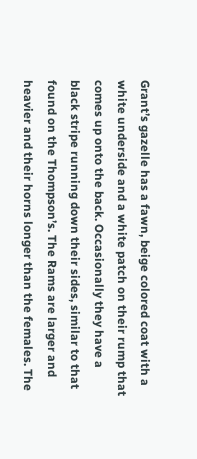Grant’s gazelle has a fawn, beige colored coat with a white underside and a white patch on their rump that comes up onto the back. Occasionally they have a black stripe running down their sides, similar to that found on the Thompson’s. The Rams are larger and heavier and their horns longer than the females. The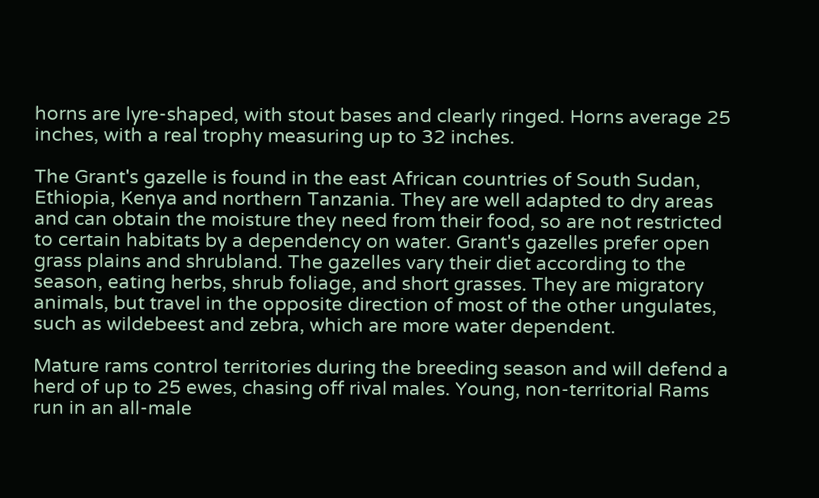horns are lyre-shaped, with stout bases and clearly ringed. Horns average 25 inches, with a real trophy measuring up to 32 inches.

The Grant's gazelle is found in the east African countries of South Sudan, Ethiopia, Kenya and northern Tanzania. They are well adapted to dry areas and can obtain the moisture they need from their food, so are not restricted to certain habitats by a dependency on water. Grant's gazelles prefer open grass plains and shrubland. The gazelles vary their diet according to the season, eating herbs, shrub foliage, and short grasses. They are migratory animals, but travel in the opposite direction of most of the other ungulates, such as wildebeest and zebra, which are more water dependent.

Mature rams control territories during the breeding season and will defend a herd of up to 25 ewes, chasing off rival males. Young, non-territorial Rams run in an all-male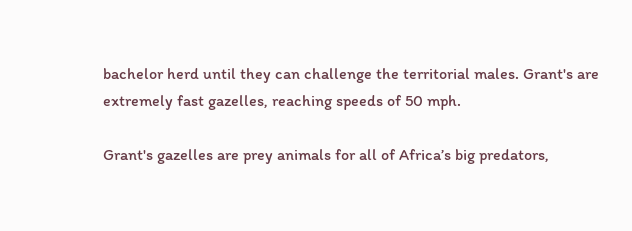bachelor herd until they can challenge the territorial males. Grant's are extremely fast gazelles, reaching speeds of 50 mph.

Grant's gazelles are prey animals for all of Africa’s big predators,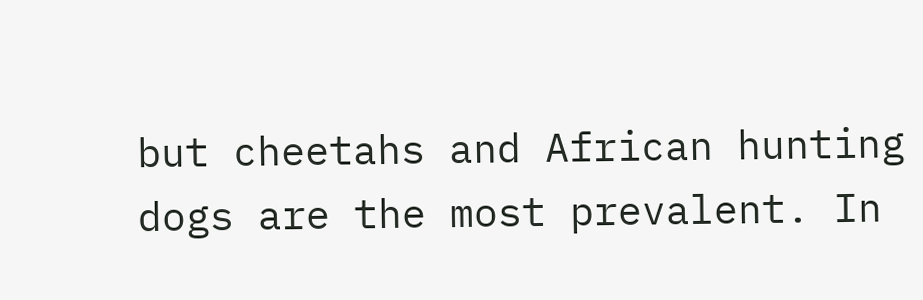but cheetahs and African hunting dogs are the most prevalent. In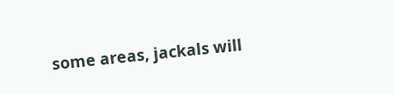some areas, jackals will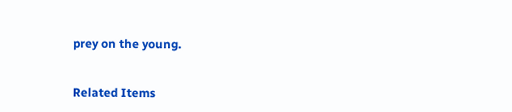prey on the young.


Related Items